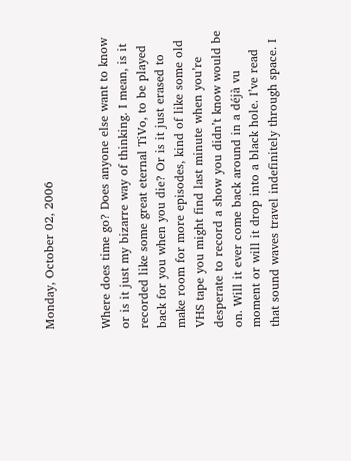Monday, October 02, 2006


Where does time go? Does anyone else want to know or is it just my bizarre way of thinking. I mean, is it recorded like some great eternal TiVo, to be played back for you when you die? Or is it just erased to make room for more episodes, kind of like some old VHS tape you might find last minute when you’re desperate to record a show you didn’t know would be on. Will it ever come back around in a déjà vu moment or will it drop into a black hole. I’ve read that sound waves travel indefinitely through space. I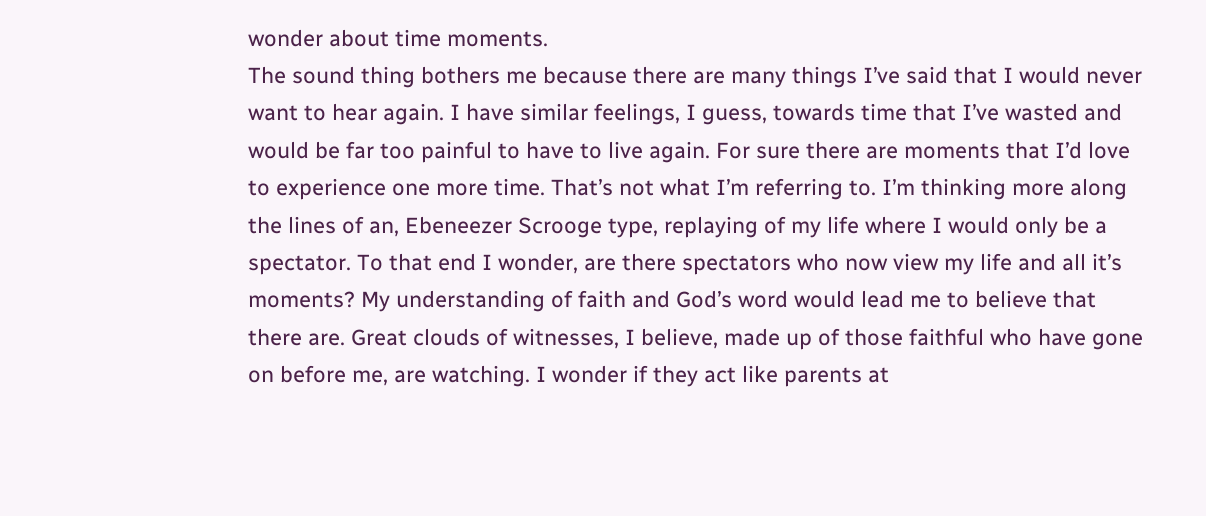wonder about time moments.
The sound thing bothers me because there are many things I’ve said that I would never want to hear again. I have similar feelings, I guess, towards time that I’ve wasted and would be far too painful to have to live again. For sure there are moments that I’d love to experience one more time. That’s not what I’m referring to. I’m thinking more along the lines of an, Ebeneezer Scrooge type, replaying of my life where I would only be a spectator. To that end I wonder, are there spectators who now view my life and all it’s moments? My understanding of faith and God’s word would lead me to believe that there are. Great clouds of witnesses, I believe, made up of those faithful who have gone on before me, are watching. I wonder if they act like parents at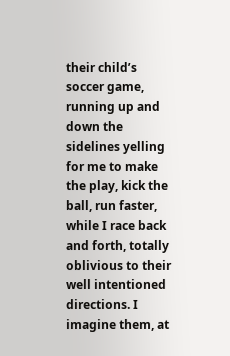their child’s soccer game, running up and down the sidelines yelling for me to make the play, kick the ball, run faster, while I race back and forth, totally oblivious to their well intentioned directions. I imagine them, at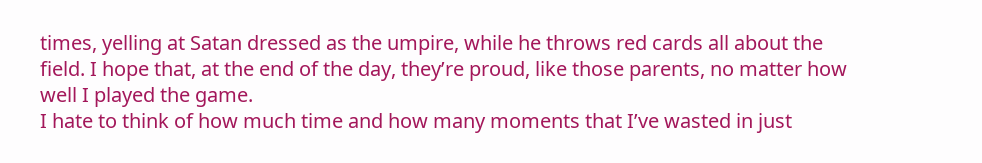times, yelling at Satan dressed as the umpire, while he throws red cards all about the field. I hope that, at the end of the day, they’re proud, like those parents, no matter how well I played the game.
I hate to think of how much time and how many moments that I’ve wasted in just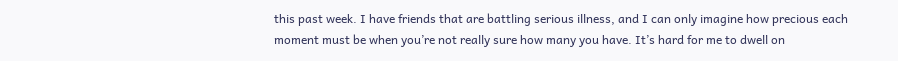this past week. I have friends that are battling serious illness, and I can only imagine how precious each moment must be when you’re not really sure how many you have. It’s hard for me to dwell on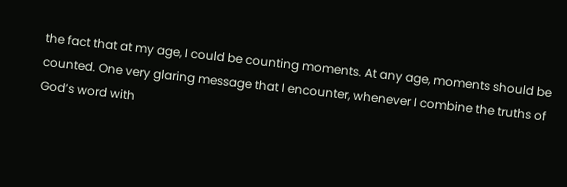the fact that at my age, I could be counting moments. At any age, moments should be counted. One very glaring message that I encounter, whenever I combine the truths of God’s word with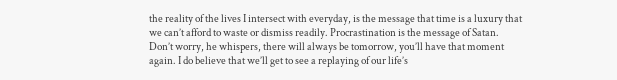the reality of the lives I intersect with everyday, is the message that time is a luxury that we can’t afford to waste or dismiss readily. Procrastination is the message of Satan. Don’t worry, he whispers, there will always be tomorrow, you’ll have that moment again. I do believe that we’ll get to see a replaying of our life’s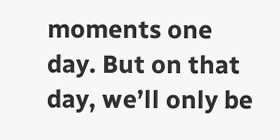moments one day. But on that day, we’ll only be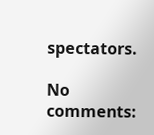spectators.

No comments: